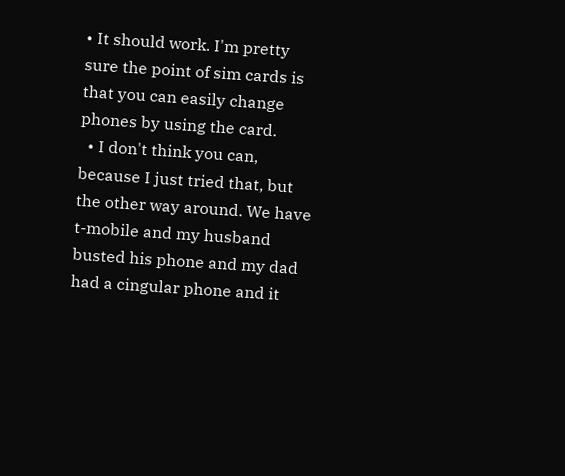• It should work. I'm pretty sure the point of sim cards is that you can easily change phones by using the card.
  • I don't think you can, because I just tried that, but the other way around. We have t-mobile and my husband busted his phone and my dad had a cingular phone and it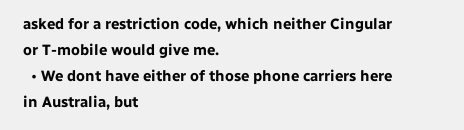asked for a restriction code, which neither Cingular or T-mobile would give me.
  • We dont have either of those phone carriers here in Australia, but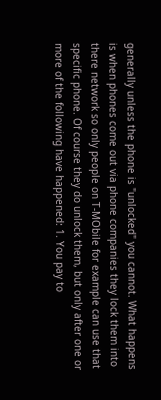generally unless the phone is "unlocked" you cannot. What happens is when phones come out via phone companies they lock them into there network so only people on T-MObile for example can use that specific phone. Of course they do unlock them, but only after one or more of the following have happened: 1. You pay to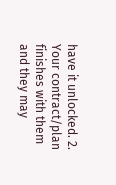have it unlocked. 2. Your contract/plan finishes with them and they may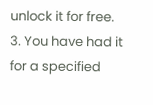unlock it for free. 3. You have had it for a specified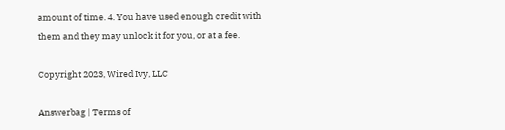amount of time. 4. You have used enough credit with them and they may unlock it for you, or at a fee.

Copyright 2023, Wired Ivy, LLC

Answerbag | Terms of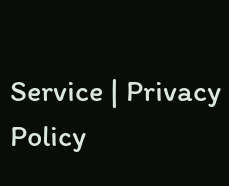Service | Privacy Policy